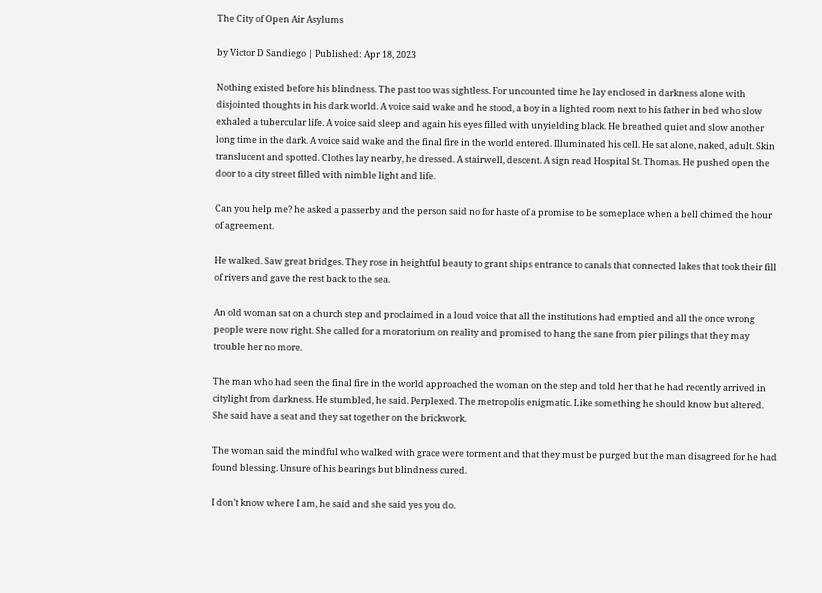The City of Open Air Asylums

by Victor D Sandiego | Published: Apr 18, 2023

Nothing existed before his blindness. The past too was sightless. For uncounted time he lay enclosed in darkness alone with disjointed thoughts in his dark world. A voice said wake and he stood, a boy in a lighted room next to his father in bed who slow exhaled a tubercular life. A voice said sleep and again his eyes filled with unyielding black. He breathed quiet and slow another long time in the dark. A voice said wake and the final fire in the world entered. Illuminated his cell. He sat alone, naked, adult. Skin translucent and spotted. Clothes lay nearby, he dressed. A stairwell, descent. A sign read Hospital St. Thomas. He pushed open the door to a city street filled with nimble light and life.

Can you help me? he asked a passerby and the person said no for haste of a promise to be someplace when a bell chimed the hour of agreement.

He walked. Saw great bridges. They rose in heightful beauty to grant ships entrance to canals that connected lakes that took their fill of rivers and gave the rest back to the sea.

An old woman sat on a church step and proclaimed in a loud voice that all the institutions had emptied and all the once wrong people were now right. She called for a moratorium on reality and promised to hang the sane from pier pilings that they may trouble her no more.

The man who had seen the final fire in the world approached the woman on the step and told her that he had recently arrived in citylight from darkness. He stumbled, he said. Perplexed. The metropolis enigmatic. Like something he should know but altered. She said have a seat and they sat together on the brickwork.

The woman said the mindful who walked with grace were torment and that they must be purged but the man disagreed for he had found blessing. Unsure of his bearings but blindness cured.

I don’t know where I am, he said and she said yes you do.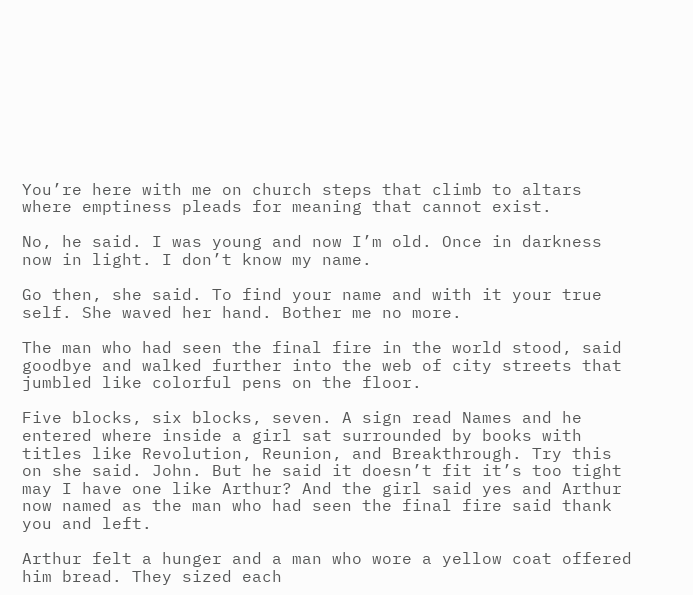You’re here with me on church steps that climb to altars where emptiness pleads for meaning that cannot exist.

No, he said. I was young and now I’m old. Once in darkness now in light. I don’t know my name.

Go then, she said. To find your name and with it your true self. She waved her hand. Bother me no more.

The man who had seen the final fire in the world stood, said goodbye and walked further into the web of city streets that jumbled like colorful pens on the floor.

Five blocks, six blocks, seven. A sign read Names and he entered where inside a girl sat surrounded by books with titles like Revolution, Reunion, and Breakthrough. Try this on she said. John. But he said it doesn’t fit it’s too tight may I have one like Arthur? And the girl said yes and Arthur now named as the man who had seen the final fire said thank you and left.

Arthur felt a hunger and a man who wore a yellow coat offered him bread. They sized each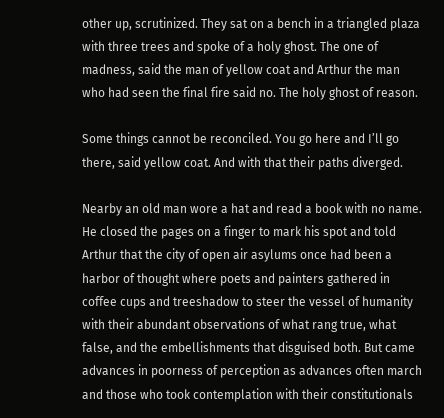other up, scrutinized. They sat on a bench in a triangled plaza with three trees and spoke of a holy ghost. The one of madness, said the man of yellow coat and Arthur the man who had seen the final fire said no. The holy ghost of reason.

Some things cannot be reconciled. You go here and I’ll go there, said yellow coat. And with that their paths diverged.

Nearby an old man wore a hat and read a book with no name. He closed the pages on a finger to mark his spot and told Arthur that the city of open air asylums once had been a harbor of thought where poets and painters gathered in coffee cups and treeshadow to steer the vessel of humanity with their abundant observations of what rang true, what false, and the embellishments that disguised both. But came advances in poorness of perception as advances often march and those who took contemplation with their constitutionals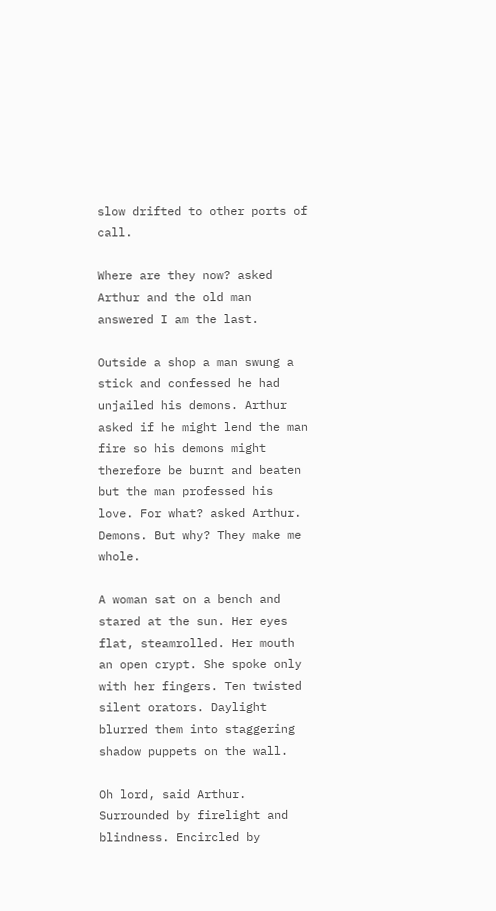slow drifted to other ports of call.

Where are they now? asked Arthur and the old man answered I am the last.

Outside a shop a man swung a stick and confessed he had unjailed his demons. Arthur asked if he might lend the man fire so his demons might therefore be burnt and beaten but the man professed his love. For what? asked Arthur. Demons. But why? They make me whole.

A woman sat on a bench and stared at the sun. Her eyes flat, steamrolled. Her mouth an open crypt. She spoke only with her fingers. Ten twisted silent orators. Daylight blurred them into staggering shadow puppets on the wall.

Oh lord, said Arthur. Surrounded by firelight and blindness. Encircled by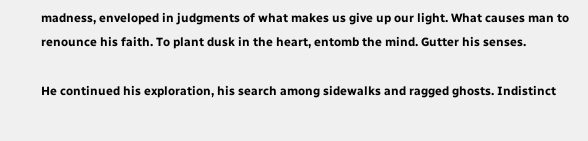madness, enveloped in judgments of what makes us give up our light. What causes man to renounce his faith. To plant dusk in the heart, entomb the mind. Gutter his senses.

He continued his exploration, his search among sidewalks and ragged ghosts. Indistinct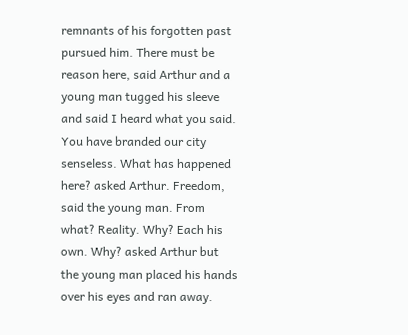remnants of his forgotten past pursued him. There must be reason here, said Arthur and a young man tugged his sleeve and said I heard what you said. You have branded our city senseless. What has happened here? asked Arthur. Freedom, said the young man. From what? Reality. Why? Each his own. Why? asked Arthur but the young man placed his hands over his eyes and ran away.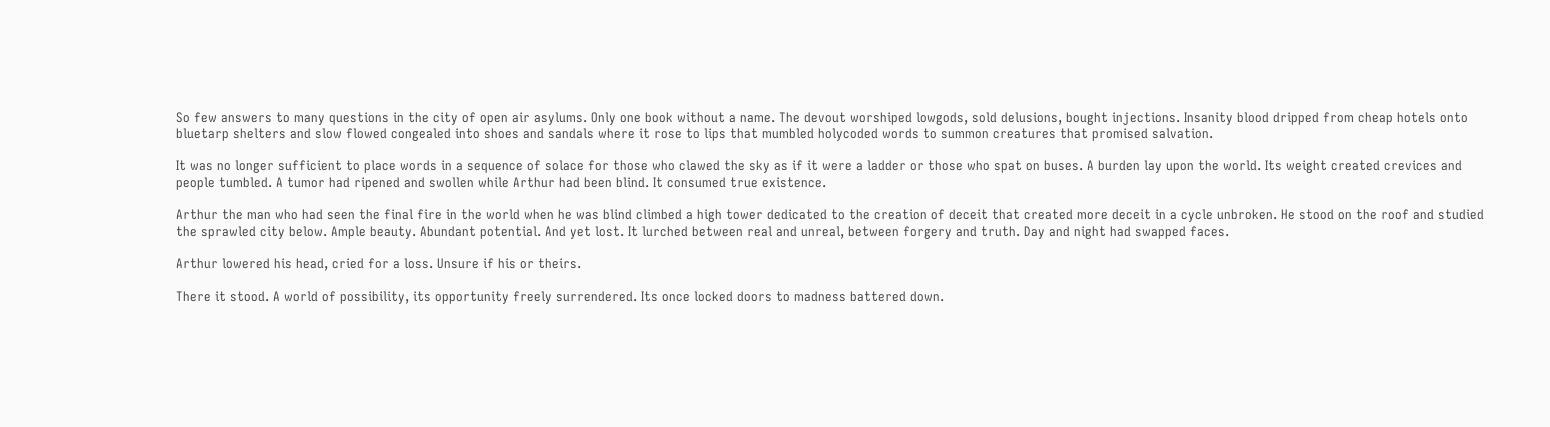So few answers to many questions in the city of open air asylums. Only one book without a name. The devout worshiped lowgods, sold delusions, bought injections. Insanity blood dripped from cheap hotels onto bluetarp shelters and slow flowed congealed into shoes and sandals where it rose to lips that mumbled holycoded words to summon creatures that promised salvation.

It was no longer sufficient to place words in a sequence of solace for those who clawed the sky as if it were a ladder or those who spat on buses. A burden lay upon the world. Its weight created crevices and people tumbled. A tumor had ripened and swollen while Arthur had been blind. It consumed true existence.

Arthur the man who had seen the final fire in the world when he was blind climbed a high tower dedicated to the creation of deceit that created more deceit in a cycle unbroken. He stood on the roof and studied the sprawled city below. Ample beauty. Abundant potential. And yet lost. It lurched between real and unreal, between forgery and truth. Day and night had swapped faces.

Arthur lowered his head, cried for a loss. Unsure if his or theirs.

There it stood. A world of possibility, its opportunity freely surrendered. Its once locked doors to madness battered down.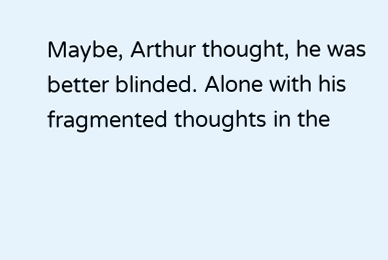Maybe, Arthur thought, he was better blinded. Alone with his fragmented thoughts in the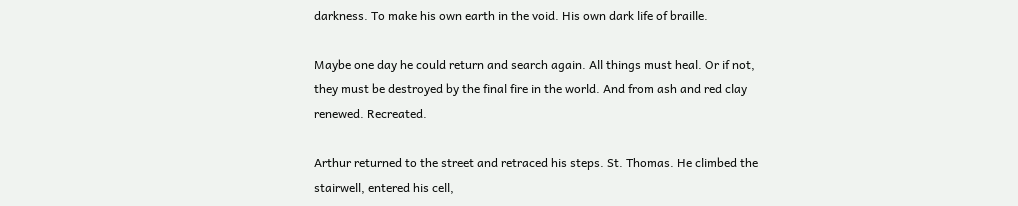darkness. To make his own earth in the void. His own dark life of braille.

Maybe one day he could return and search again. All things must heal. Or if not, they must be destroyed by the final fire in the world. And from ash and red clay renewed. Recreated.

Arthur returned to the street and retraced his steps. St. Thomas. He climbed the stairwell, entered his cell,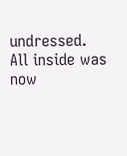undressed. All inside was now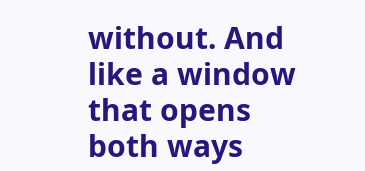without. And like a window that opens both ways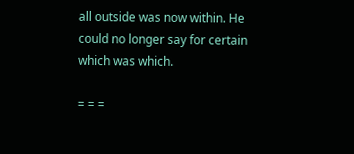all outside was now within. He could no longer say for certain which was which.

= = =